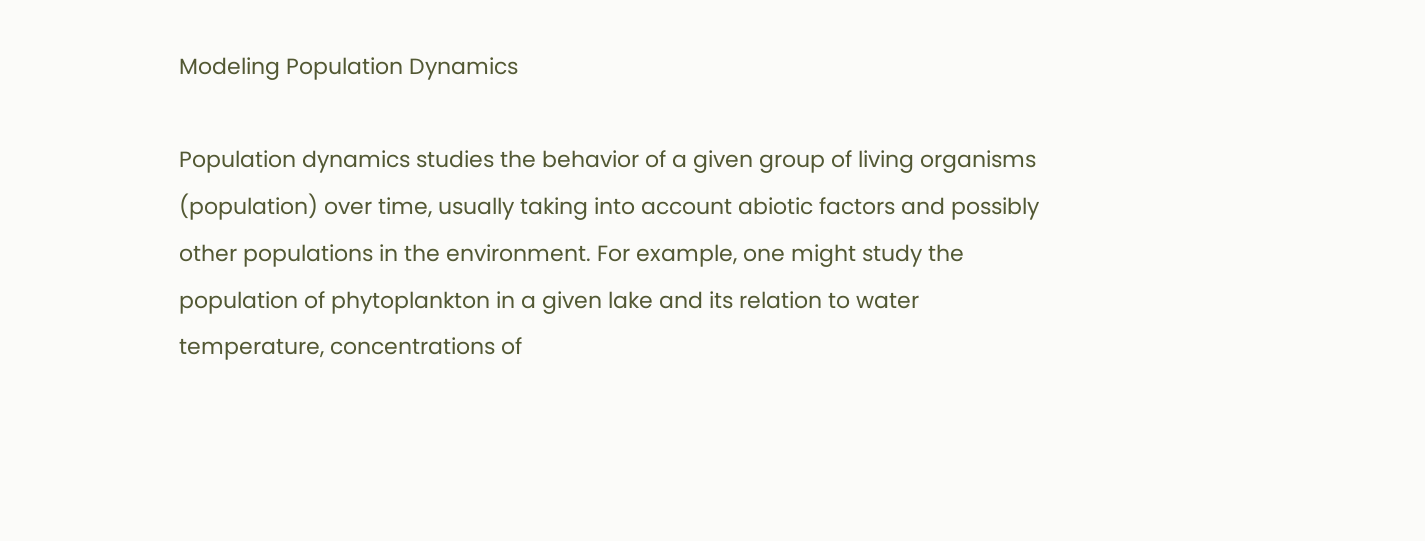Modeling Population Dynamics

Population dynamics studies the behavior of a given group of living organisms (population) over time, usually taking into account abiotic factors and possibly other populations in the environment. For example, one might study the population of phytoplankton in a given lake and its relation to water temperature, concentrations of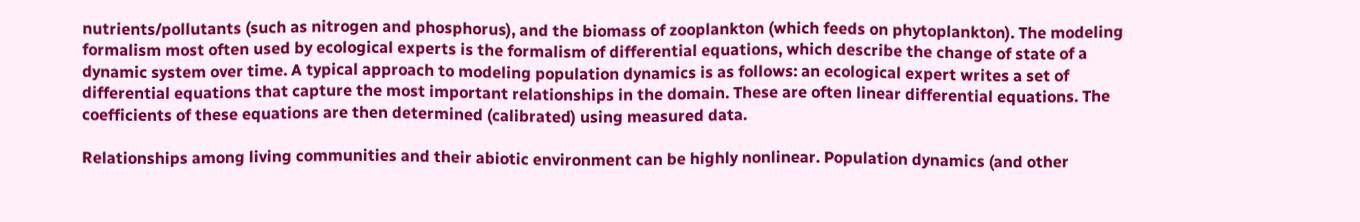nutrients/pollutants (such as nitrogen and phosphorus), and the biomass of zooplankton (which feeds on phytoplankton). The modeling formalism most often used by ecological experts is the formalism of differential equations, which describe the change of state of a dynamic system over time. A typical approach to modeling population dynamics is as follows: an ecological expert writes a set of differential equations that capture the most important relationships in the domain. These are often linear differential equations. The coefficients of these equations are then determined (calibrated) using measured data.

Relationships among living communities and their abiotic environment can be highly nonlinear. Population dynamics (and other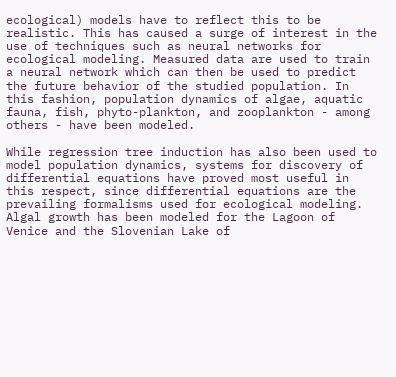ecological) models have to reflect this to be realistic. This has caused a surge of interest in the use of techniques such as neural networks for ecological modeling. Measured data are used to train a neural network which can then be used to predict the future behavior of the studied population. In this fashion, population dynamics of algae, aquatic fauna, fish, phyto-plankton, and zooplankton - among others - have been modeled.

While regression tree induction has also been used to model population dynamics, systems for discovery of differential equations have proved most useful in this respect, since differential equations are the prevailing formalisms used for ecological modeling. Algal growth has been modeled for the Lagoon of Venice and the Slovenian Lake of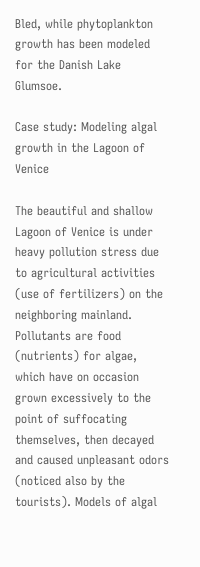Bled, while phytoplankton growth has been modeled for the Danish Lake Glumsoe.

Case study: Modeling algal growth in the Lagoon of Venice

The beautiful and shallow Lagoon of Venice is under heavy pollution stress due to agricultural activities (use of fertilizers) on the neighboring mainland. Pollutants are food (nutrients) for algae, which have on occasion grown excessively to the point of suffocating themselves, then decayed and caused unpleasant odors (noticed also by the tourists). Models of algal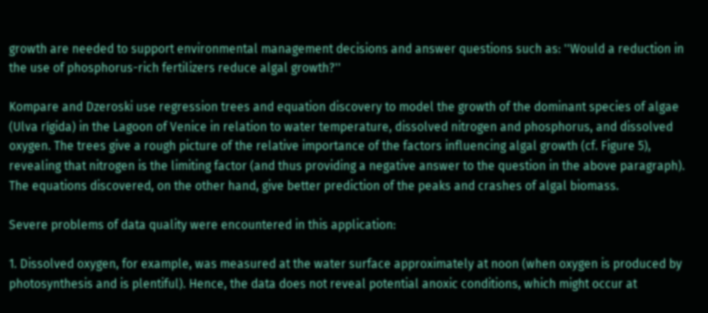growth are needed to support environmental management decisions and answer questions such as: ''Would a reduction in the use of phosphorus-rich fertilizers reduce algal growth?''

Kompare and Dzeroski use regression trees and equation discovery to model the growth of the dominant species of algae (Ulva rígida) in the Lagoon of Venice in relation to water temperature, dissolved nitrogen and phosphorus, and dissolved oxygen. The trees give a rough picture of the relative importance of the factors influencing algal growth (cf. Figure 5), revealing that nitrogen is the limiting factor (and thus providing a negative answer to the question in the above paragraph). The equations discovered, on the other hand, give better prediction of the peaks and crashes of algal biomass.

Severe problems of data quality were encountered in this application:

1. Dissolved oxygen, for example, was measured at the water surface approximately at noon (when oxygen is produced by photosynthesis and is plentiful). Hence, the data does not reveal potential anoxic conditions, which might occur at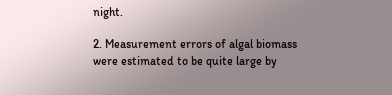night.

2. Measurement errors of algal biomass were estimated to be quite large by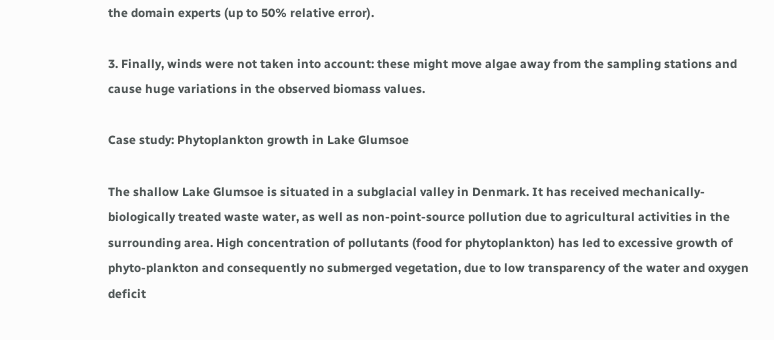the domain experts (up to 50% relative error).

3. Finally, winds were not taken into account: these might move algae away from the sampling stations and cause huge variations in the observed biomass values.

Case study: Phytoplankton growth in Lake Glumsoe

The shallow Lake Glumsoe is situated in a subglacial valley in Denmark. It has received mechanically-biologically treated waste water, as well as non-point-source pollution due to agricultural activities in the surrounding area. High concentration of pollutants (food for phytoplankton) has led to excessive growth of phyto-plankton and consequently no submerged vegetation, due to low transparency of the water and oxygen deficit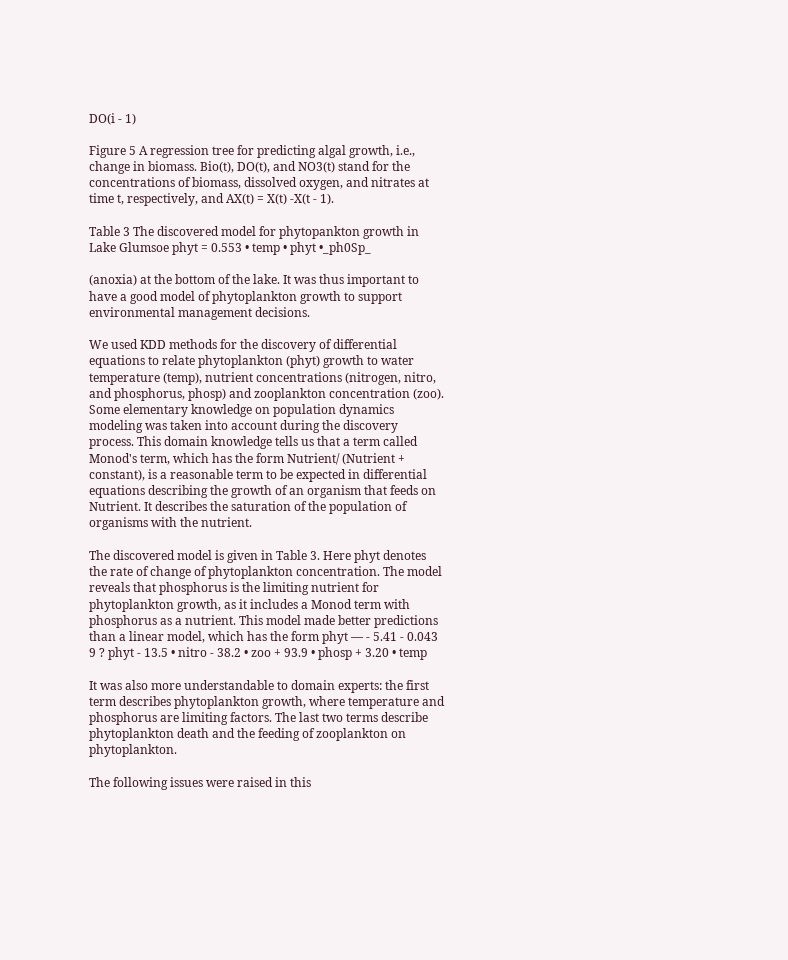DO(i - 1)

Figure 5 A regression tree for predicting algal growth, i.e., change in biomass. Bio(t), DO(t), and NO3(t) stand for the concentrations of biomass, dissolved oxygen, and nitrates at time t, respectively, and AX(t) = X(t) -X(t - 1).

Table 3 The discovered model for phytopankton growth in Lake Glumsoe phyt = 0.553 • temp • phyt •_ph0Sp_

(anoxia) at the bottom of the lake. It was thus important to have a good model of phytoplankton growth to support environmental management decisions.

We used KDD methods for the discovery of differential equations to relate phytoplankton (phyt) growth to water temperature (temp), nutrient concentrations (nitrogen, nitro, and phosphorus, phosp) and zooplankton concentration (zoo). Some elementary knowledge on population dynamics modeling was taken into account during the discovery process. This domain knowledge tells us that a term called Monod's term, which has the form Nutrient/ (Nutrient + constant), is a reasonable term to be expected in differential equations describing the growth of an organism that feeds on Nutrient. It describes the saturation of the population of organisms with the nutrient.

The discovered model is given in Table 3. Here phyt denotes the rate of change of phytoplankton concentration. The model reveals that phosphorus is the limiting nutrient for phytoplankton growth, as it includes a Monod term with phosphorus as a nutrient. This model made better predictions than a linear model, which has the form phyt — - 5.41 - 0.043 9 ? phyt - 13.5 • nitro - 38.2 • zoo + 93.9 • phosp + 3.20 • temp

It was also more understandable to domain experts: the first term describes phytoplankton growth, where temperature and phosphorus are limiting factors. The last two terms describe phytoplankton death and the feeding of zooplankton on phytoplankton.

The following issues were raised in this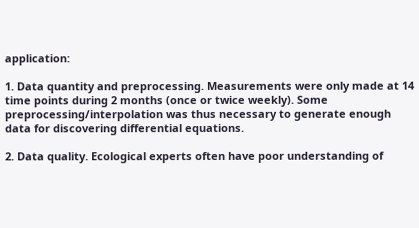application:

1. Data quantity and preprocessing. Measurements were only made at 14 time points during 2 months (once or twice weekly). Some preprocessing/interpolation was thus necessary to generate enough data for discovering differential equations.

2. Data quality. Ecological experts often have poor understanding of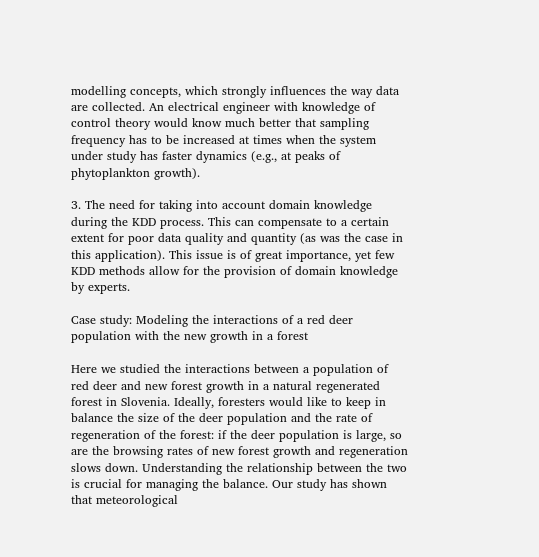modelling concepts, which strongly influences the way data are collected. An electrical engineer with knowledge of control theory would know much better that sampling frequency has to be increased at times when the system under study has faster dynamics (e.g., at peaks of phytoplankton growth).

3. The need for taking into account domain knowledge during the KDD process. This can compensate to a certain extent for poor data quality and quantity (as was the case in this application). This issue is of great importance, yet few KDD methods allow for the provision of domain knowledge by experts.

Case study: Modeling the interactions of a red deer population with the new growth in a forest

Here we studied the interactions between a population of red deer and new forest growth in a natural regenerated forest in Slovenia. Ideally, foresters would like to keep in balance the size of the deer population and the rate of regeneration of the forest: if the deer population is large, so are the browsing rates of new forest growth and regeneration slows down. Understanding the relationship between the two is crucial for managing the balance. Our study has shown that meteorological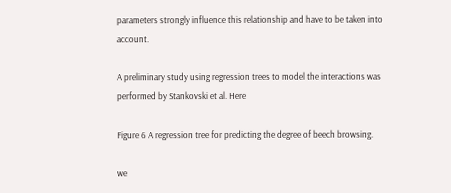parameters strongly influence this relationship and have to be taken into account.

A preliminary study using regression trees to model the interactions was performed by Stankovski et al. Here

Figure 6 A regression tree for predicting the degree of beech browsing.

we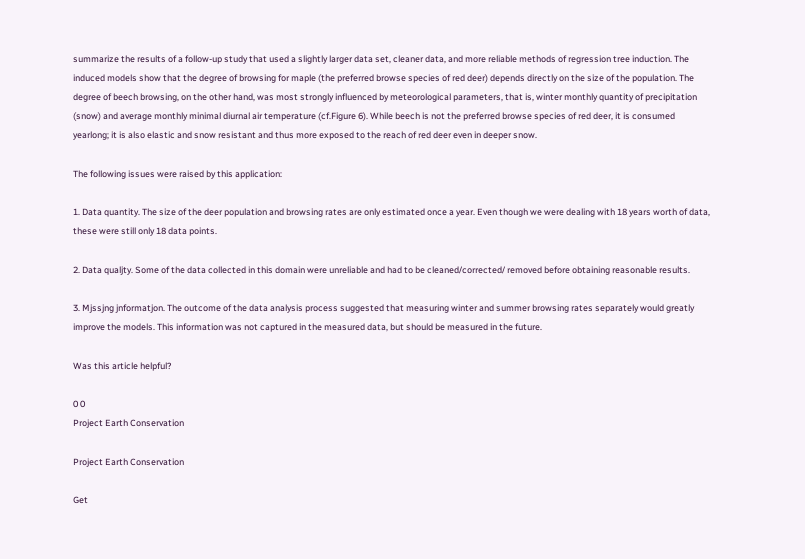summarize the results of a follow-up study that used a slightly larger data set, cleaner data, and more reliable methods of regression tree induction. The induced models show that the degree of browsing for maple (the preferred browse species of red deer) depends directly on the size of the population. The degree of beech browsing, on the other hand, was most strongly influenced by meteorological parameters, that is, winter monthly quantity of precipitation (snow) and average monthly minimal diurnal air temperature (cf.Figure 6). While beech is not the preferred browse species of red deer, it is consumed yearlong; it is also elastic and snow resistant and thus more exposed to the reach of red deer even in deeper snow.

The following issues were raised by this application:

1. Data quantity. The size of the deer population and browsing rates are only estimated once a year. Even though we were dealing with 18 years worth of data, these were still only 18 data points.

2. Data qualjty. Some of the data collected in this domain were unreliable and had to be cleaned/corrected/ removed before obtaining reasonable results.

3. Mjssjng jnformatjon. The outcome of the data analysis process suggested that measuring winter and summer browsing rates separately would greatly improve the models. This information was not captured in the measured data, but should be measured in the future.

Was this article helpful?

0 0
Project Earth Conservation

Project Earth Conservation

Get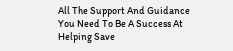All The Support And Guidance You Need To Be A Success At Helping Save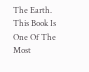The Earth. This Book Is One Of The Most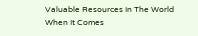Valuable Resources In The World When It Comes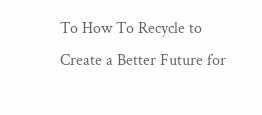To How To Recycle to Create a Better Future for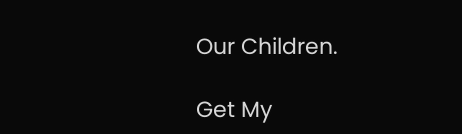Our Children.

Get My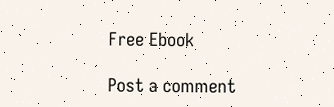Free Ebook

Post a comment